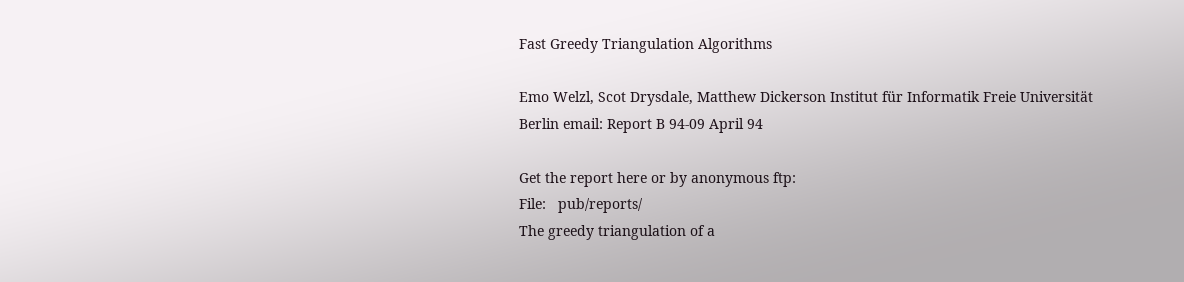Fast Greedy Triangulation Algorithms

Emo Welzl, Scot Drysdale, Matthew Dickerson Institut für Informatik Freie Universität Berlin email: Report B 94-09 April 94

Get the report here or by anonymous ftp:
File:   pub/reports/
The greedy triangulation of a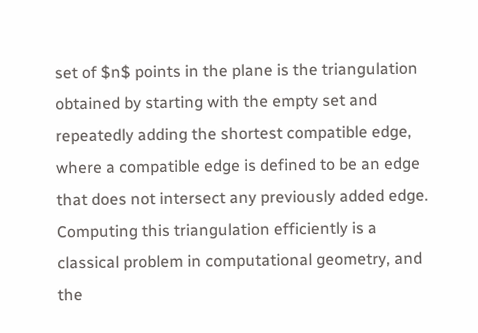set of $n$ points in the plane is the triangulation obtained by starting with the empty set and repeatedly adding the shortest compatible edge, where a compatible edge is defined to be an edge that does not intersect any previously added edge. Computing this triangulation efficiently is a classical problem in computational geometry, and the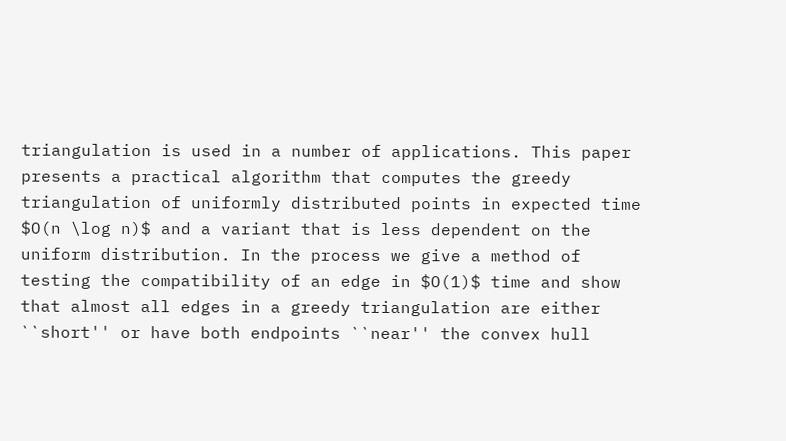triangulation is used in a number of applications. This paper presents a practical algorithm that computes the greedy triangulation of uniformly distributed points in expected time $O(n \log n)$ and a variant that is less dependent on the uniform distribution. In the process we give a method of testing the compatibility of an edge in $O(1)$ time and show that almost all edges in a greedy triangulation are either ``short'' or have both endpoints ``near'' the convex hull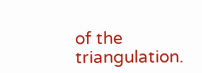of the triangulation.